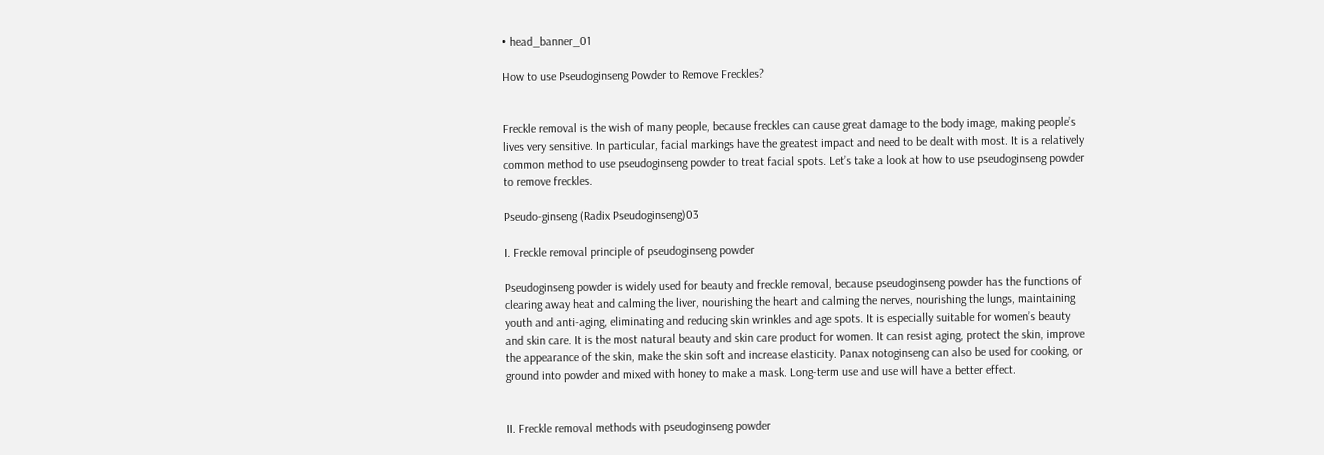• head_banner_01

How to use Pseudoginseng Powder to Remove Freckles?


Freckle removal is the wish of many people, because freckles can cause great damage to the body image, making people’s lives very sensitive. In particular, facial markings have the greatest impact and need to be dealt with most. It is a relatively common method to use pseudoginseng powder to treat facial spots. Let’s take a look at how to use pseudoginseng powder to remove freckles.

Pseudo-ginseng (Radix Pseudoginseng)03

I. Freckle removal principle of pseudoginseng powder

Pseudoginseng powder is widely used for beauty and freckle removal, because pseudoginseng powder has the functions of clearing away heat and calming the liver, nourishing the heart and calming the nerves, nourishing the lungs, maintaining youth and anti-aging, eliminating and reducing skin wrinkles and age spots. It is especially suitable for women’s beauty and skin care. It is the most natural beauty and skin care product for women. It can resist aging, protect the skin, improve the appearance of the skin, make the skin soft and increase elasticity. Panax notoginseng can also be used for cooking, or ground into powder and mixed with honey to make a mask. Long-term use and use will have a better effect.


II. Freckle removal methods with pseudoginseng powder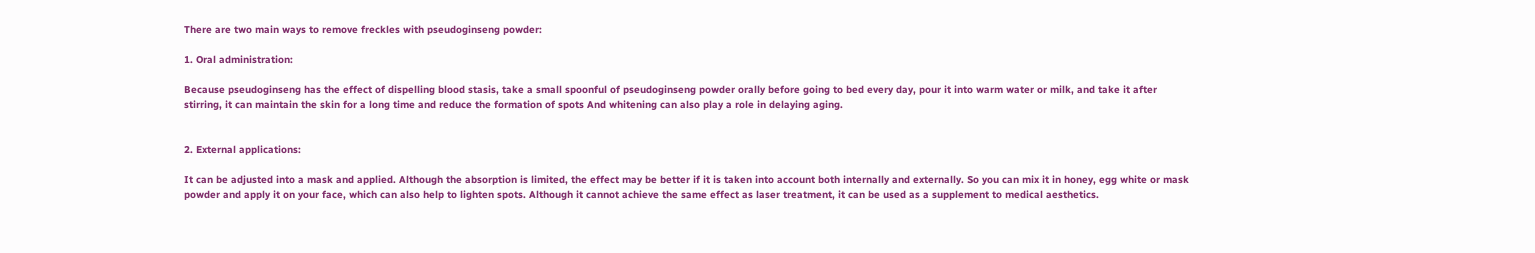There are two main ways to remove freckles with pseudoginseng powder:

1. Oral administration:

Because pseudoginseng has the effect of dispelling blood stasis, take a small spoonful of pseudoginseng powder orally before going to bed every day, pour it into warm water or milk, and take it after stirring, it can maintain the skin for a long time and reduce the formation of spots And whitening can also play a role in delaying aging.


2. External applications:

It can be adjusted into a mask and applied. Although the absorption is limited, the effect may be better if it is taken into account both internally and externally. So you can mix it in honey, egg white or mask powder and apply it on your face, which can also help to lighten spots. Although it cannot achieve the same effect as laser treatment, it can be used as a supplement to medical aesthetics.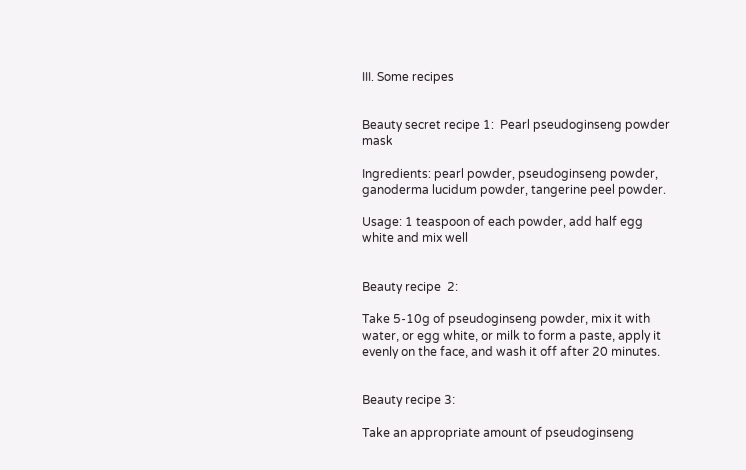III. Some recipes


Beauty secret recipe 1:  Pearl pseudoginseng powder mask

Ingredients: pearl powder, pseudoginseng powder, ganoderma lucidum powder, tangerine peel powder.

Usage: 1 teaspoon of each powder, add half egg white and mix well


Beauty recipe  2:

Take 5-10g of pseudoginseng powder, mix it with water, or egg white, or milk to form a paste, apply it evenly on the face, and wash it off after 20 minutes.


Beauty recipe 3:

Take an appropriate amount of pseudoginseng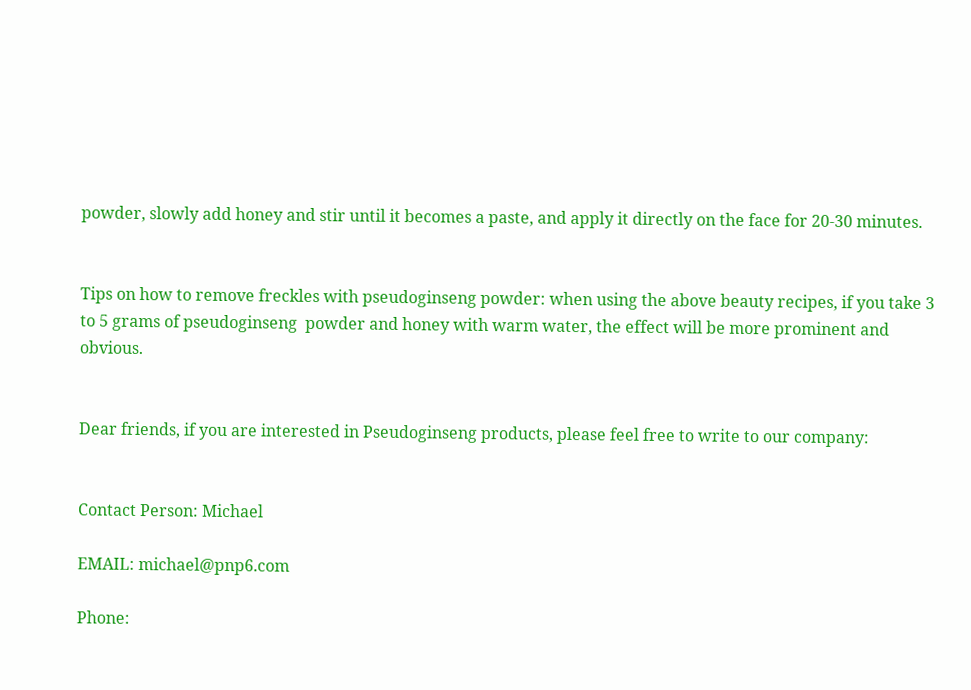powder, slowly add honey and stir until it becomes a paste, and apply it directly on the face for 20-30 minutes.


Tips on how to remove freckles with pseudoginseng powder: when using the above beauty recipes, if you take 3 to 5 grams of pseudoginseng  powder and honey with warm water, the effect will be more prominent and obvious.


Dear friends, if you are interested in Pseudoginseng products, please feel free to write to our company:


Contact Person: Michael

EMAIL: michael@pnp6.com

Phone: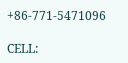+86-771-5471096

CELL: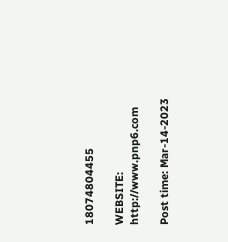18074804455

WEBSITE: http://www.pnp6.com

Post time: Mar-14-2023